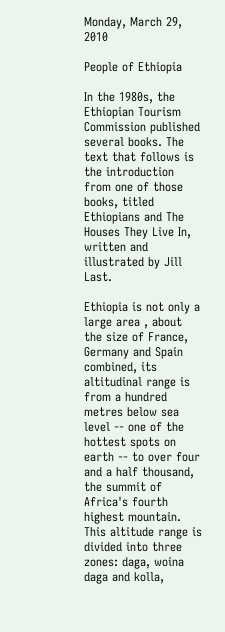Monday, March 29, 2010

People of Ethiopia

In the 1980s, the Ethiopian Tourism Commission published several books. The text that follows is the introduction from one of those books, titled Ethiopians and The Houses They Live In, written and illustrated by Jill Last.

Ethiopia is not only a large area , about the size of France, Germany and Spain combined, its altitudinal range is from a hundred metres below sea level -- one of the hottest spots on earth -- to over four and a half thousand, the summit of Africa's fourth highest mountain. This altitude range is divided into three zones: daga, woina daga and kolla,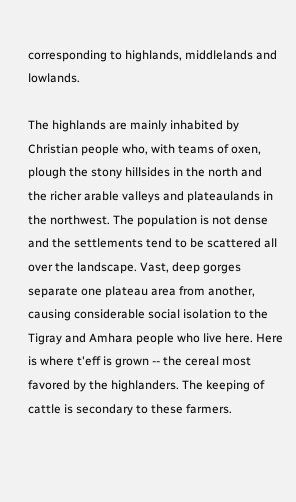corresponding to highlands, middlelands and lowlands.

The highlands are mainly inhabited by Christian people who, with teams of oxen, plough the stony hillsides in the north and the richer arable valleys and plateaulands in the northwest. The population is not dense and the settlements tend to be scattered all over the landscape. Vast, deep gorges separate one plateau area from another, causing considerable social isolation to the Tigray and Amhara people who live here. Here is where t'eff is grown -- the cereal most favored by the highlanders. The keeping of cattle is secondary to these farmers.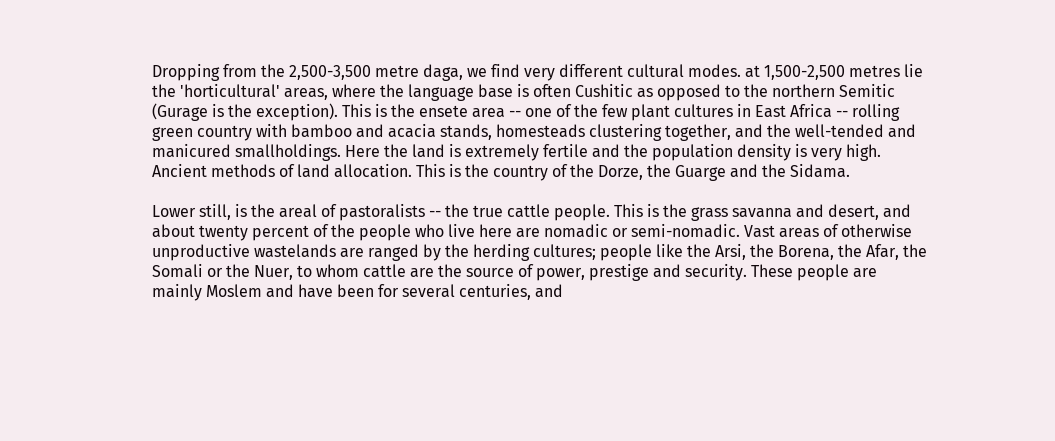Dropping from the 2,500-3,500 metre daga, we find very different cultural modes. at 1,500-2,500 metres lie the 'horticultural' areas, where the language base is often Cushitic as opposed to the northern Semitic (Gurage is the exception). This is the ensete area -- one of the few plant cultures in East Africa -- rolling green country with bamboo and acacia stands, homesteads clustering together, and the well-tended and manicured smallholdings. Here the land is extremely fertile and the population density is very high. Ancient methods of land allocation. This is the country of the Dorze, the Guarge and the Sidama.

Lower still, is the areal of pastoralists -- the true cattle people. This is the grass savanna and desert, and about twenty percent of the people who live here are nomadic or semi-nomadic. Vast areas of otherwise unproductive wastelands are ranged by the herding cultures; people like the Arsi, the Borena, the Afar, the Somali or the Nuer, to whom cattle are the source of power, prestige and security. These people are mainly Moslem and have been for several centuries, and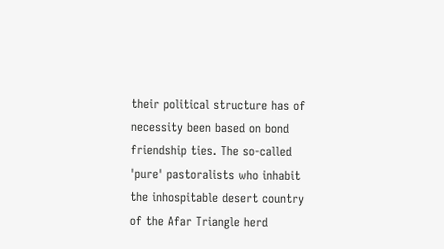their political structure has of necessity been based on bond friendship ties. The so-called 'pure' pastoralists who inhabit the inhospitable desert country of the Afar Triangle herd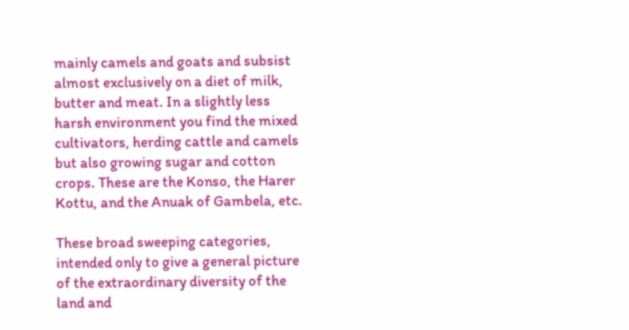mainly camels and goats and subsist almost exclusively on a diet of milk, butter and meat. In a slightly less harsh environment you find the mixed cultivators, herding cattle and camels but also growing sugar and cotton crops. These are the Konso, the Harer Kottu, and the Anuak of Gambela, etc.

These broad sweeping categories, intended only to give a general picture of the extraordinary diversity of the land and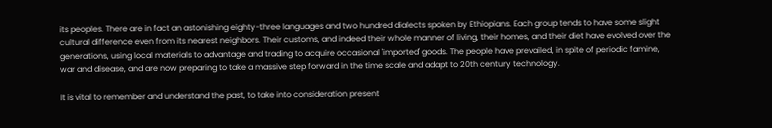its peoples. There are in fact an astonishing eighty-three languages and two hundred dialects spoken by Ethiopians. Each group tends to have some slight cultural difference even from its nearest neighbors. Their customs, and indeed their whole manner of living, their homes, and their diet have evolved over the generations, using local materials to advantage and trading to acquire occasional 'imported' goods. The people have prevailed, in spite of periodic famine, war and disease, and are now preparing to take a massive step forward in the time scale and adapt to 20th century technology.

It is vital to remember and understand the past, to take into consideration present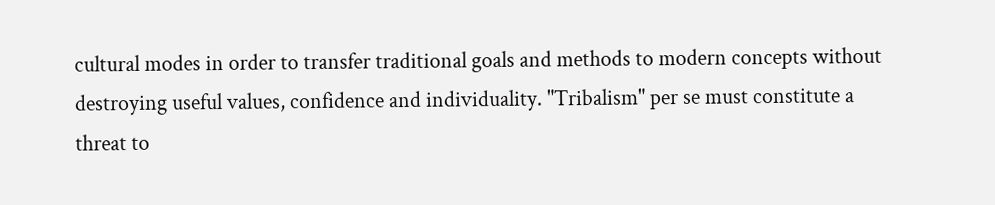cultural modes in order to transfer traditional goals and methods to modern concepts without destroying useful values, confidence and individuality. "Tribalism" per se must constitute a threat to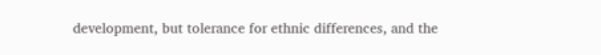development, but tolerance for ethnic differences, and the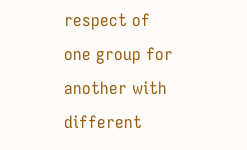respect of one group for another with different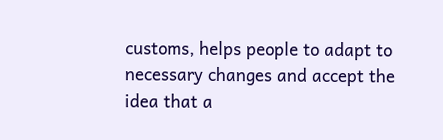customs, helps people to adapt to necessary changes and accept the idea that a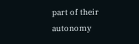part of their autonomy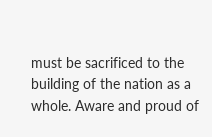must be sacrificed to the building of the nation as a whole. Aware and proud of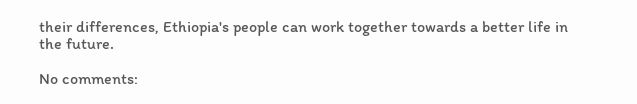their differences, Ethiopia's people can work together towards a better life in the future.

No comments: